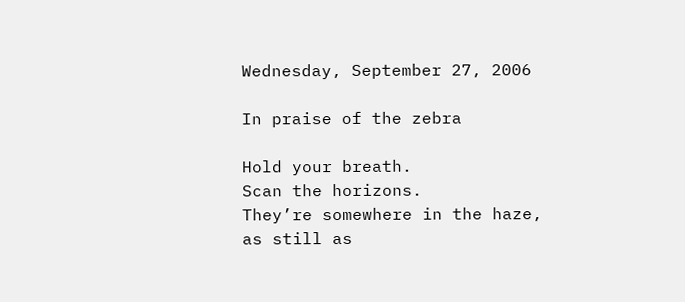Wednesday, September 27, 2006

In praise of the zebra

Hold your breath.
Scan the horizons.
They’re somewhere in the haze,
as still as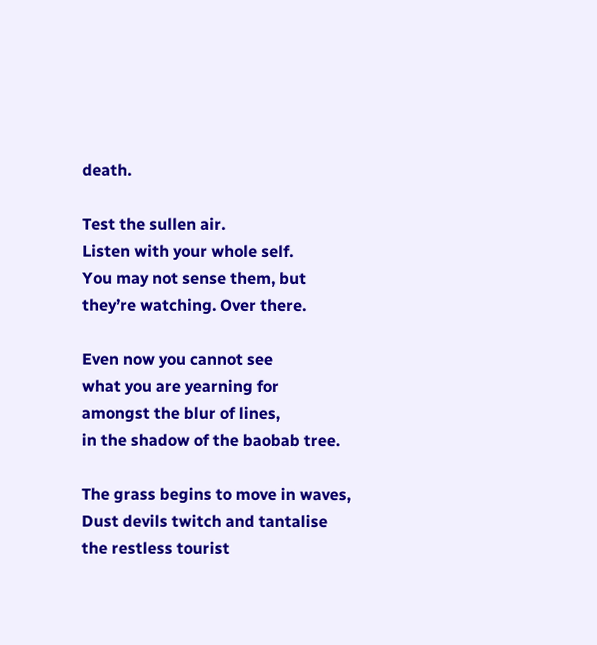death.

Test the sullen air.
Listen with your whole self.
You may not sense them, but
they’re watching. Over there.

Even now you cannot see
what you are yearning for
amongst the blur of lines,
in the shadow of the baobab tree.

The grass begins to move in waves,
Dust devils twitch and tantalise
the restless tourist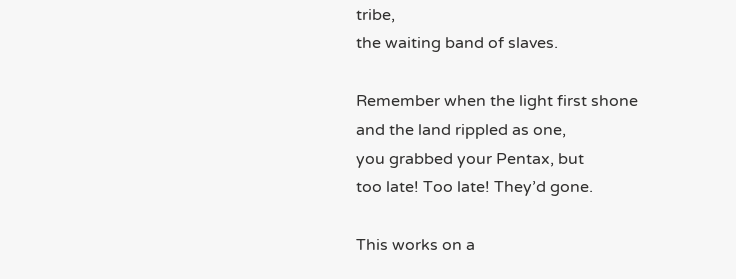tribe,
the waiting band of slaves.

Remember when the light first shone
and the land rippled as one,
you grabbed your Pentax, but
too late! Too late! They’d gone.

This works on a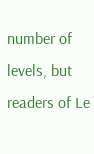number of levels, but readers of Le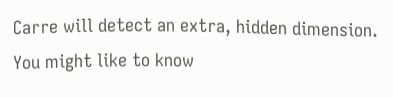Carre will detect an extra, hidden dimension. You might like to know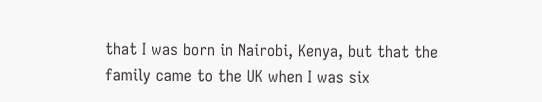that I was born in Nairobi, Kenya, but that the family came to the UK when I was six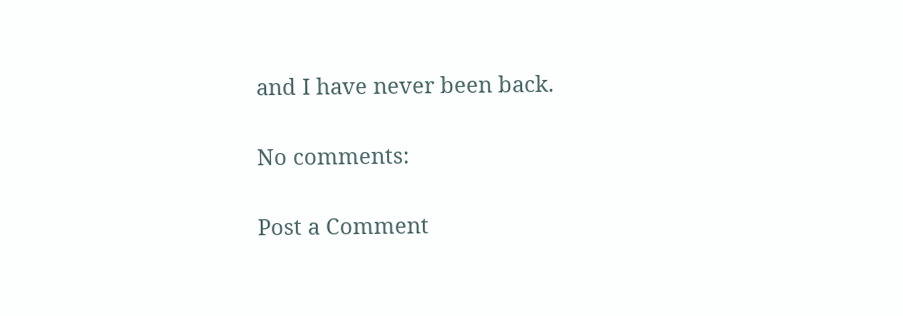and I have never been back.

No comments:

Post a Comment